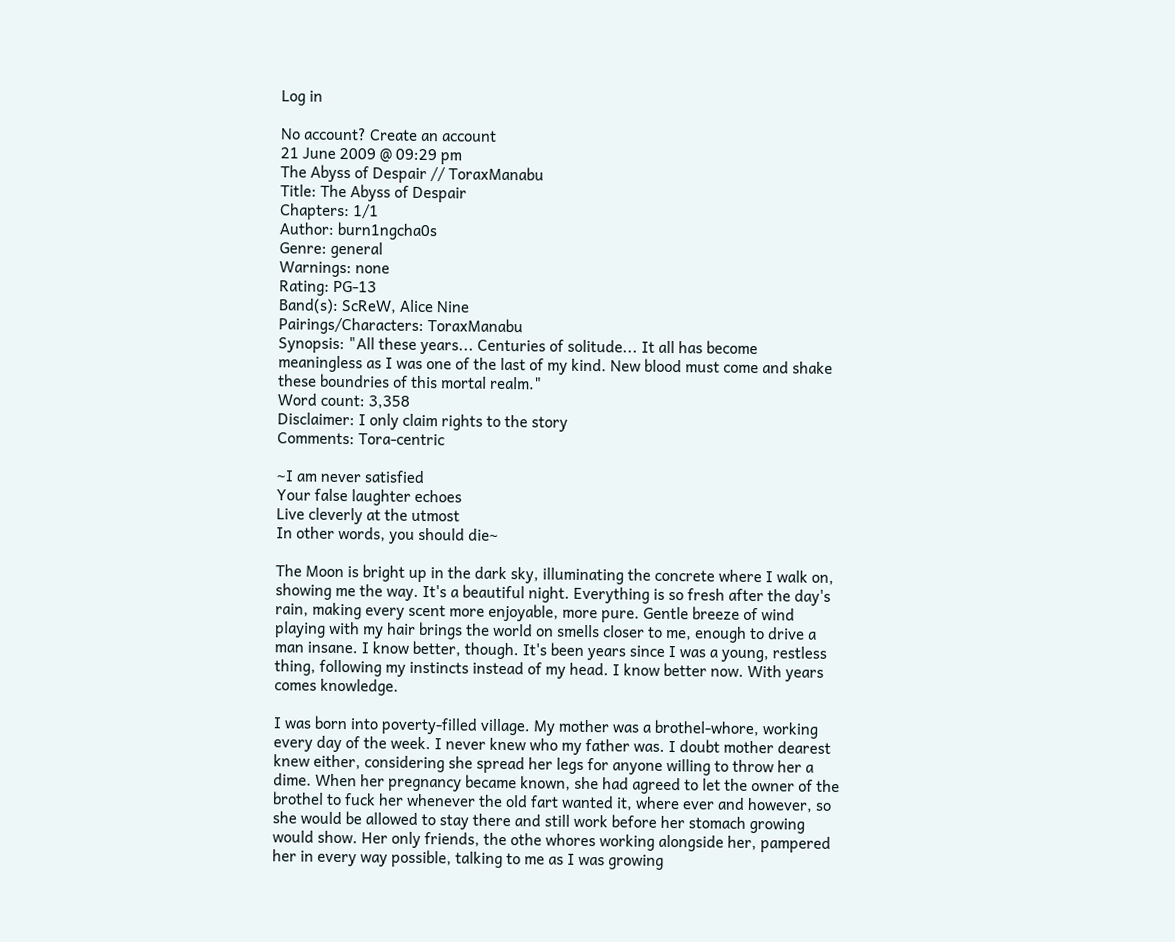Log in

No account? Create an account
21 June 2009 @ 09:29 pm
The Abyss of Despair // ToraxManabu
Title: The Abyss of Despair
Chapters: 1/1
Author: burn1ngcha0s
Genre: general
Warnings: none
Rating: PG-13
Band(s): ScReW, Alice Nine
Pairings/Characters: ToraxManabu
Synopsis: "All these years... Centuries of solitude... It all has become meaningless as I was one of the last of my kind. New blood must come and shake these boundries of this mortal realm."
Word count: 3,358
Disclaimer: I only claim rights to the story
Comments: Tora-centric

~I am never satisfied
Your false laughter echoes
Live cleverly at the utmost
In other words, you should die~

The Moon is bright up in the dark sky, illuminating the concrete where I walk on, showing me the way. It's a beautiful night. Everything is so fresh after the day's rain, making every scent more enjoyable, more pure. Gentle breeze of wind playing with my hair brings the world on smells closer to me, enough to drive a man insane. I know better, though. It's been years since I was a young, restless thing, following my instincts instead of my head. I know better now. With years comes knowledge.

I was born into poverty-filled village. My mother was a brothel-whore, working every day of the week. I never knew who my father was. I doubt mother dearest knew either, considering she spread her legs for anyone willing to throw her a dime. When her pregnancy became known, she had agreed to let the owner of the brothel to fuck her whenever the old fart wanted it, where ever and however, so she would be allowed to stay there and still work before her stomach growing would show. Her only friends, the othe whores working alongside her, pampered her in every way possible, talking to me as I was growing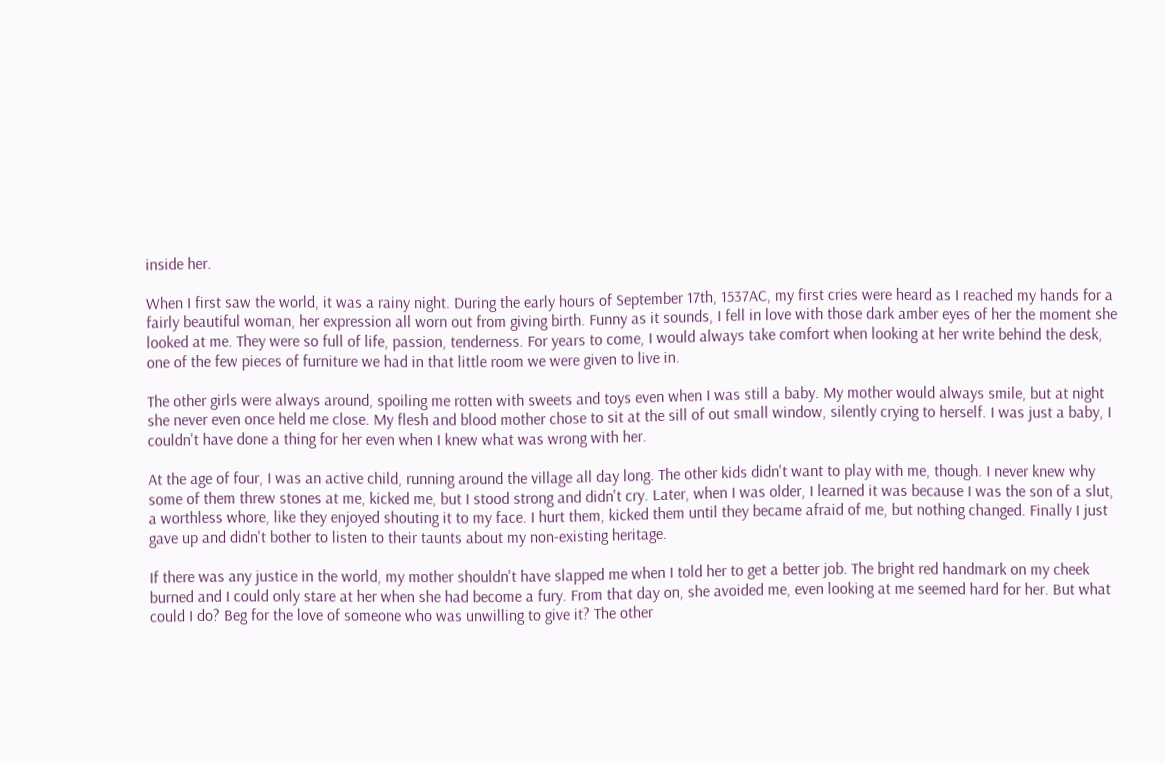inside her.

When I first saw the world, it was a rainy night. During the early hours of September 17th, 1537AC, my first cries were heard as I reached my hands for a fairly beautiful woman, her expression all worn out from giving birth. Funny as it sounds, I fell in love with those dark amber eyes of her the moment she looked at me. They were so full of life, passion, tenderness. For years to come, I would always take comfort when looking at her write behind the desk, one of the few pieces of furniture we had in that little room we were given to live in.

The other girls were always around, spoiling me rotten with sweets and toys even when I was still a baby. My mother would always smile, but at night she never even once held me close. My flesh and blood mother chose to sit at the sill of out small window, silently crying to herself. I was just a baby, I couldn't have done a thing for her even when I knew what was wrong with her.

At the age of four, I was an active child, running around the village all day long. The other kids didn't want to play with me, though. I never knew why some of them threw stones at me, kicked me, but I stood strong and didn't cry. Later, when I was older, I learned it was because I was the son of a slut, a worthless whore, like they enjoyed shouting it to my face. I hurt them, kicked them until they became afraid of me, but nothing changed. Finally I just gave up and didn't bother to listen to their taunts about my non-existing heritage.

If there was any justice in the world, my mother shouldn't have slapped me when I told her to get a better job. The bright red handmark on my cheek burned and I could only stare at her when she had become a fury. From that day on, she avoided me, even looking at me seemed hard for her. But what could I do? Beg for the love of someone who was unwilling to give it? The other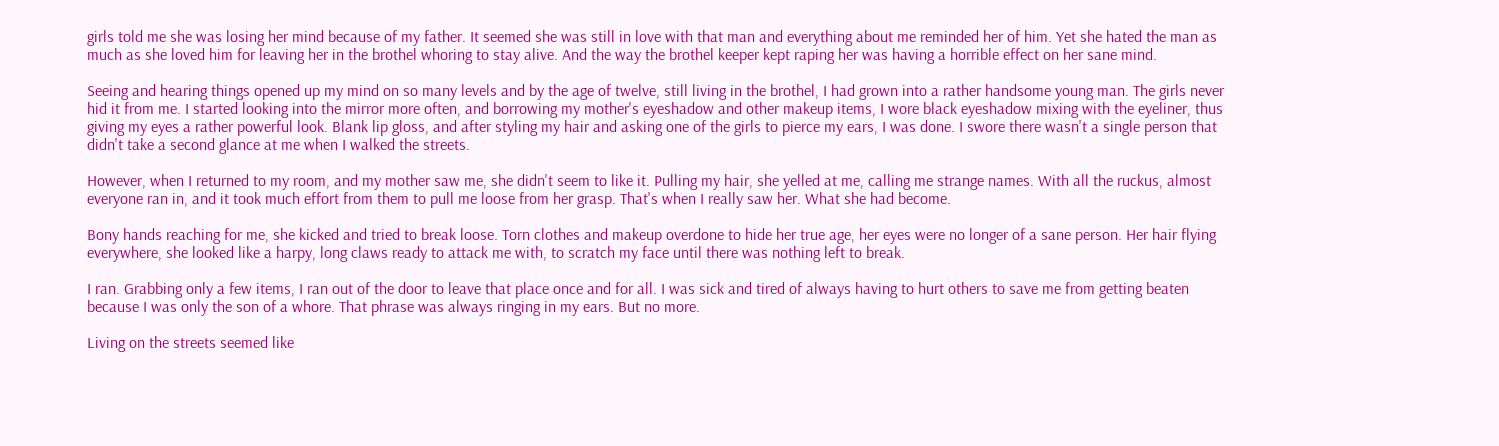girls told me she was losing her mind because of my father. It seemed she was still in love with that man and everything about me reminded her of him. Yet she hated the man as much as she loved him for leaving her in the brothel whoring to stay alive. And the way the brothel keeper kept raping her was having a horrible effect on her sane mind.

Seeing and hearing things opened up my mind on so many levels and by the age of twelve, still living in the brothel, I had grown into a rather handsome young man. The girls never hid it from me. I started looking into the mirror more often, and borrowing my mother's eyeshadow and other makeup items, I wore black eyeshadow mixing with the eyeliner, thus giving my eyes a rather powerful look. Blank lip gloss, and after styling my hair and asking one of the girls to pierce my ears, I was done. I swore there wasn't a single person that didn't take a second glance at me when I walked the streets.

However, when I returned to my room, and my mother saw me, she didn't seem to like it. Pulling my hair, she yelled at me, calling me strange names. With all the ruckus, almost everyone ran in, and it took much effort from them to pull me loose from her grasp. That's when I really saw her. What she had become.

Bony hands reaching for me, she kicked and tried to break loose. Torn clothes and makeup overdone to hide her true age, her eyes were no longer of a sane person. Her hair flying everywhere, she looked like a harpy, long claws ready to attack me with, to scratch my face until there was nothing left to break.

I ran. Grabbing only a few items, I ran out of the door to leave that place once and for all. I was sick and tired of always having to hurt others to save me from getting beaten because I was only the son of a whore. That phrase was always ringing in my ears. But no more.

Living on the streets seemed like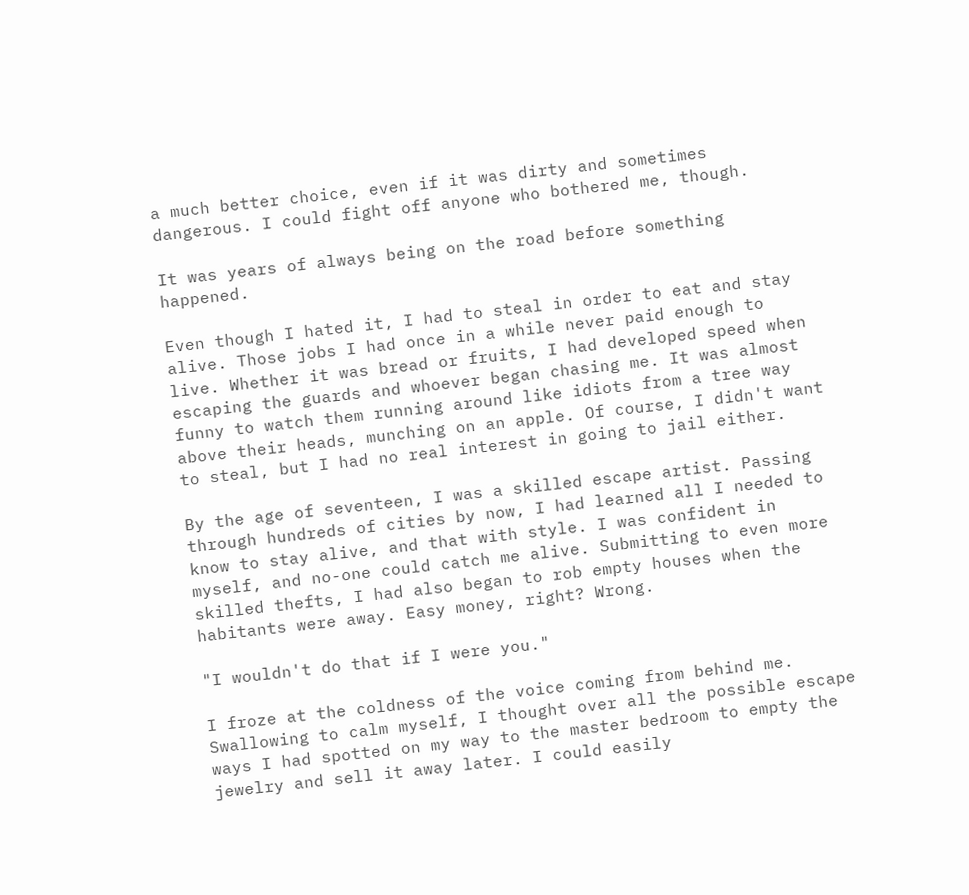a much better choice, even if it was dirty and sometimes dangerous. I could fight off anyone who bothered me, though.

It was years of always being on the road before something happened.

Even though I hated it, I had to steal in order to eat and stay alive. Those jobs I had once in a while never paid enough to live. Whether it was bread or fruits, I had developed speed when escaping the guards and whoever began chasing me. It was almost funny to watch them running around like idiots from a tree way above their heads, munching on an apple. Of course, I didn't want to steal, but I had no real interest in going to jail either.

By the age of seventeen, I was a skilled escape artist. Passing through hundreds of cities by now, I had learned all I needed to know to stay alive, and that with style. I was confident in myself, and no-one could catch me alive. Submitting to even more skilled thefts, I had also began to rob empty houses when the habitants were away. Easy money, right? Wrong.

"I wouldn't do that if I were you."

I froze at the coldness of the voice coming from behind me. Swallowing to calm myself, I thought over all the possible escape ways I had spotted on my way to the master bedroom to empty the jewelry and sell it away later. I could easily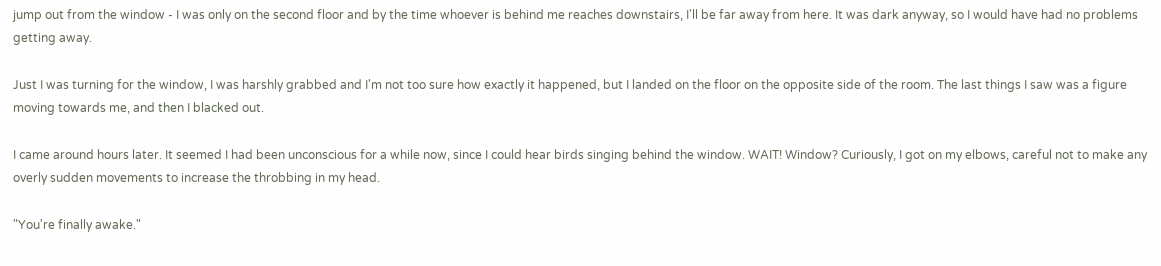jump out from the window - I was only on the second floor and by the time whoever is behind me reaches downstairs, I'll be far away from here. It was dark anyway, so I would have had no problems getting away.

Just I was turning for the window, I was harshly grabbed and I'm not too sure how exactly it happened, but I landed on the floor on the opposite side of the room. The last things I saw was a figure moving towards me, and then I blacked out.

I came around hours later. It seemed I had been unconscious for a while now, since I could hear birds singing behind the window. WAIT! Window? Curiously, I got on my elbows, careful not to make any overly sudden movements to increase the throbbing in my head.

"You're finally awake."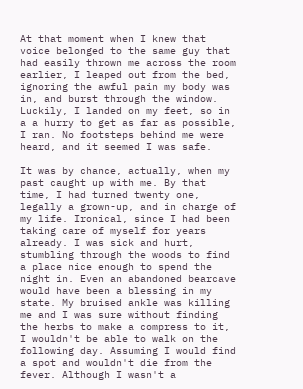At that moment when I knew that voice belonged to the same guy that had easily thrown me across the room earlier, I leaped out from the bed, ignoring the awful pain my body was in, and burst through the window. Luckily, I landed on my feet, so in a a hurry to get as far as possible, I ran. No footsteps behind me were heard, and it seemed I was safe.

It was by chance, actually, when my past caught up with me. By that time, I had turned twenty one, legally a grown-up, and in charge of my life. Ironical, since I had been taking care of myself for years already. I was sick and hurt, stumbling through the woods to find a place nice enough to spend the night in. Even an abandoned bearcave would have been a blessing in my state. My bruised ankle was killing me and I was sure without finding the herbs to make a compress to it, I wouldn't be able to walk on the following day. Assuming I would find a spot and wouldn't die from the fever. Although I wasn't a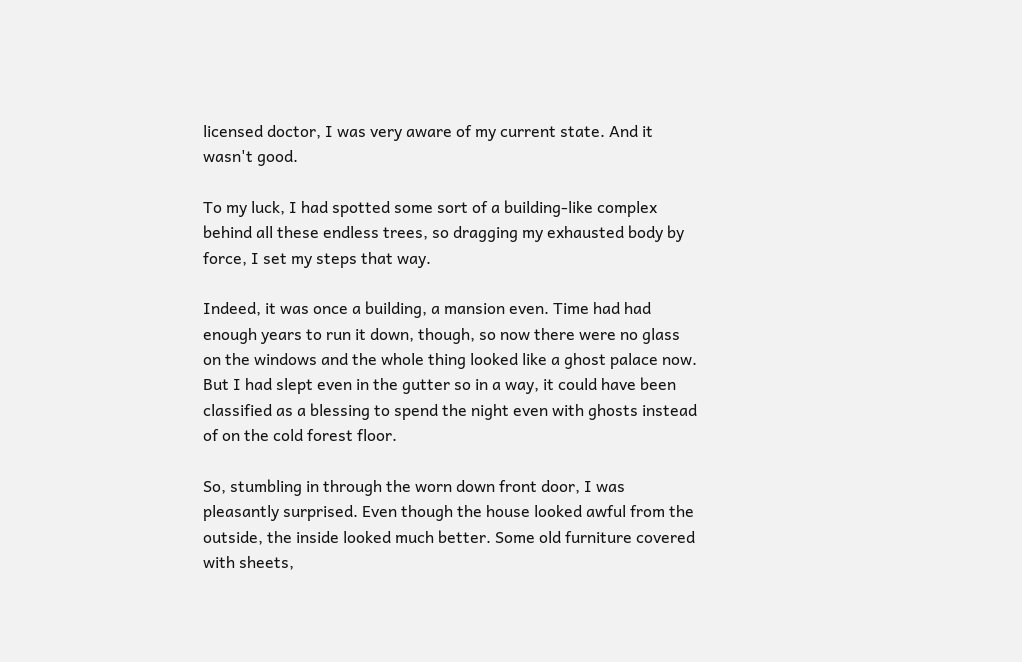licensed doctor, I was very aware of my current state. And it wasn't good.

To my luck, I had spotted some sort of a building-like complex behind all these endless trees, so dragging my exhausted body by force, I set my steps that way.

Indeed, it was once a building, a mansion even. Time had had enough years to run it down, though, so now there were no glass on the windows and the whole thing looked like a ghost palace now. But I had slept even in the gutter so in a way, it could have been classified as a blessing to spend the night even with ghosts instead of on the cold forest floor.

So, stumbling in through the worn down front door, I was pleasantly surprised. Even though the house looked awful from the outside, the inside looked much better. Some old furniture covered with sheets,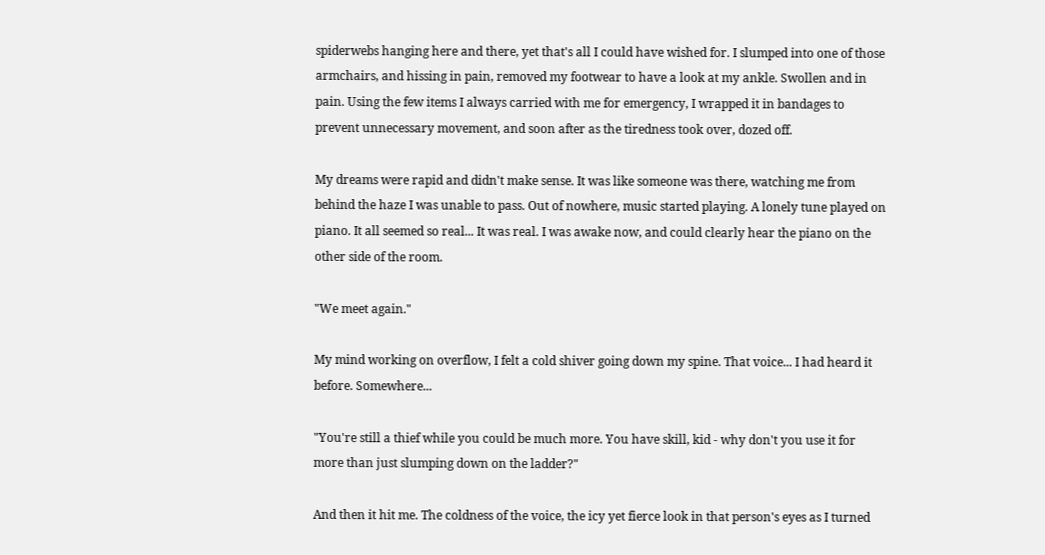spiderwebs hanging here and there, yet that's all I could have wished for. I slumped into one of those armchairs, and hissing in pain, removed my footwear to have a look at my ankle. Swollen and in pain. Using the few items I always carried with me for emergency, I wrapped it in bandages to prevent unnecessary movement, and soon after as the tiredness took over, dozed off.

My dreams were rapid and didn't make sense. It was like someone was there, watching me from behind the haze I was unable to pass. Out of nowhere, music started playing. A lonely tune played on piano. It all seemed so real... It was real. I was awake now, and could clearly hear the piano on the other side of the room.

"We meet again."

My mind working on overflow, I felt a cold shiver going down my spine. That voice... I had heard it before. Somewhere...

"You're still a thief while you could be much more. You have skill, kid - why don't you use it for more than just slumping down on the ladder?"

And then it hit me. The coldness of the voice, the icy yet fierce look in that person's eyes as I turned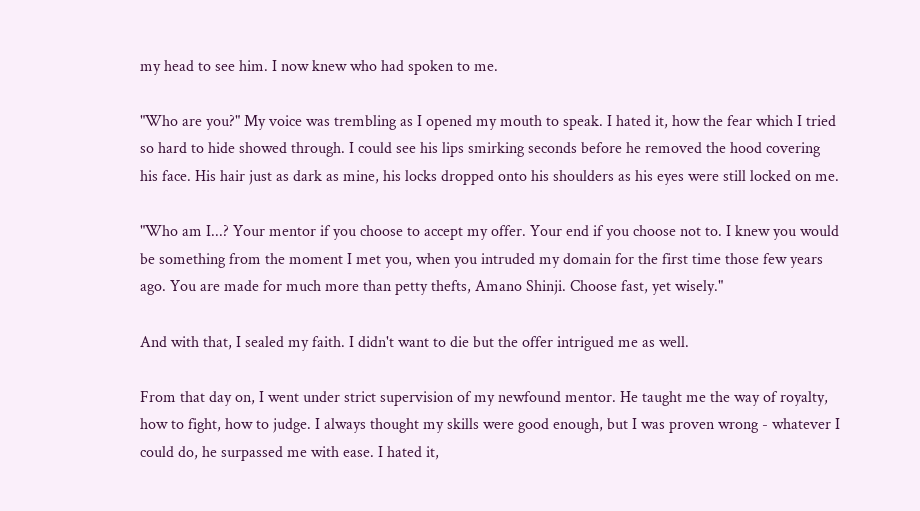my head to see him. I now knew who had spoken to me.

"Who are you?" My voice was trembling as I opened my mouth to speak. I hated it, how the fear which I tried so hard to hide showed through. I could see his lips smirking seconds before he removed the hood covering his face. His hair just as dark as mine, his locks dropped onto his shoulders as his eyes were still locked on me.

"Who am I...? Your mentor if you choose to accept my offer. Your end if you choose not to. I knew you would be something from the moment I met you, when you intruded my domain for the first time those few years ago. You are made for much more than petty thefts, Amano Shinji. Choose fast, yet wisely."

And with that, I sealed my faith. I didn't want to die but the offer intrigued me as well.

From that day on, I went under strict supervision of my newfound mentor. He taught me the way of royalty, how to fight, how to judge. I always thought my skills were good enough, but I was proven wrong - whatever I could do, he surpassed me with ease. I hated it,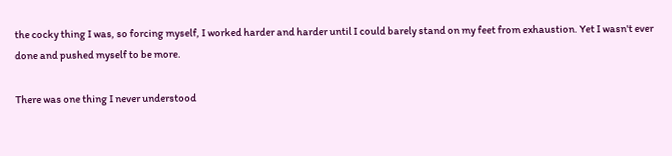the cocky thing I was, so forcing myself, I worked harder and harder until I could barely stand on my feet from exhaustion. Yet I wasn't ever done and pushed myself to be more.

There was one thing I never understood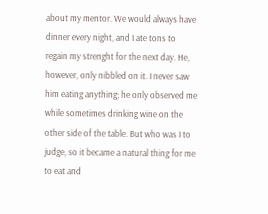about my mentor. We would always have dinner every night, and I ate tons to regain my strenght for the next day. He, however, only nibbled on it. I never saw him eating anything; he only observed me while sometimes drinking wine on the other side of the table. But who was I to judge, so it became a natural thing for me to eat and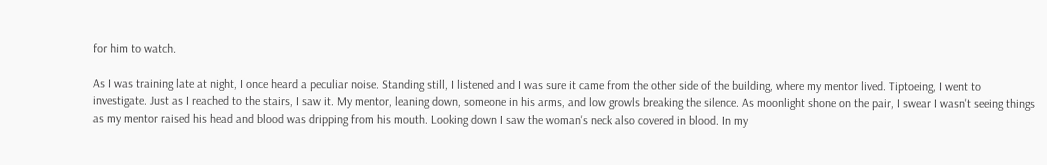for him to watch.

As I was training late at night, I once heard a peculiar noise. Standing still, I listened and I was sure it came from the other side of the building, where my mentor lived. Tiptoeing, I went to investigate. Just as I reached to the stairs, I saw it. My mentor, leaning down, someone in his arms, and low growls breaking the silence. As moonlight shone on the pair, I swear I wasn't seeing things as my mentor raised his head and blood was dripping from his mouth. Looking down I saw the woman's neck also covered in blood. In my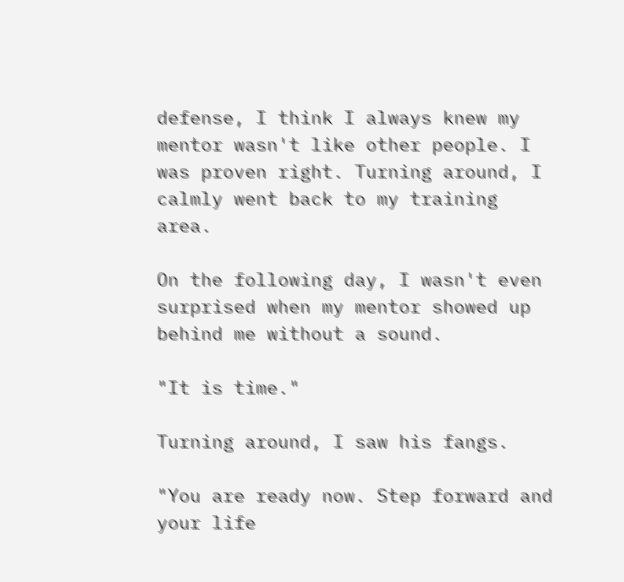defense, I think I always knew my mentor wasn't like other people. I was proven right. Turning around, I calmly went back to my training area.

On the following day, I wasn't even surprised when my mentor showed up behind me without a sound.

"It is time."

Turning around, I saw his fangs.

"You are ready now. Step forward and your life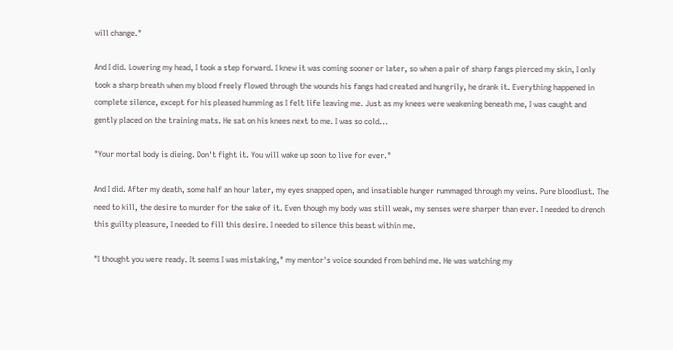will change."

And I did. Lowering my head, I took a step forward. I knew it was coming sooner or later, so when a pair of sharp fangs pierced my skin, I only took a sharp breath when my blood freely flowed through the wounds his fangs had created and hungrily, he drank it. Everything happened in complete silence, except for his pleased humming as I felt life leaving me. Just as my knees were weakening beneath me, I was caught and gently placed on the training mats. He sat on his knees next to me. I was so cold...

"Your mortal body is dieing. Don't fight it. You will wake up soon to live for ever."

And I did. After my death, some half an hour later, my eyes snapped open, and insatiable hunger rummaged through my veins. Pure bloodlust. The need to kill, the desire to murder for the sake of it. Even though my body was still weak, my senses were sharper than ever. I needed to drench this guilty pleasure, I needed to fill this desire. I needed to silence this beast within me.

"I thought you were ready. It seems I was mistaking," my mentor's voice sounded from behind me. He was watching my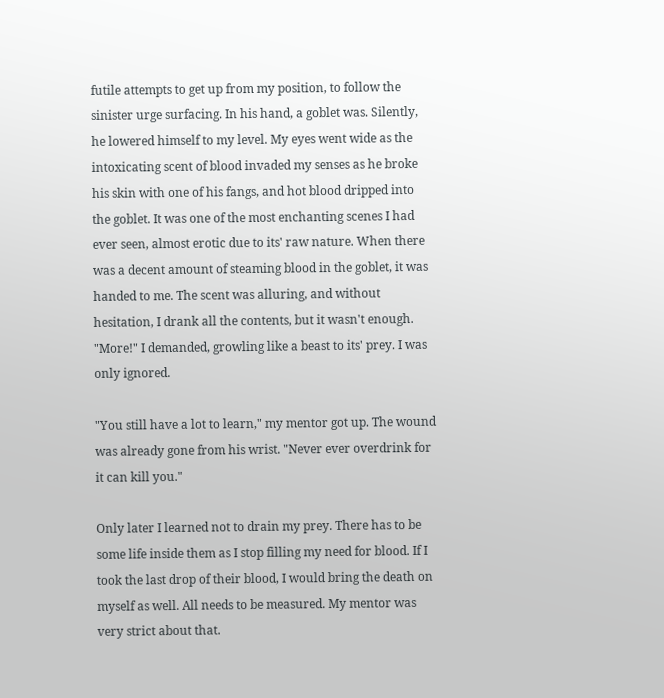futile attempts to get up from my position, to follow the sinister urge surfacing. In his hand, a goblet was. Silently, he lowered himself to my level. My eyes went wide as the intoxicating scent of blood invaded my senses as he broke his skin with one of his fangs, and hot blood dripped into the goblet. It was one of the most enchanting scenes I had ever seen, almost erotic due to its' raw nature. When there was a decent amount of steaming blood in the goblet, it was handed to me. The scent was alluring, and without hesitation, I drank all the contents, but it wasn't enough. "More!" I demanded, growling like a beast to its' prey. I was only ignored.

"You still have a lot to learn," my mentor got up. The wound was already gone from his wrist. "Never ever overdrink for it can kill you."

Only later I learned not to drain my prey. There has to be some life inside them as I stop filling my need for blood. If I took the last drop of their blood, I would bring the death on myself as well. All needs to be measured. My mentor was very strict about that.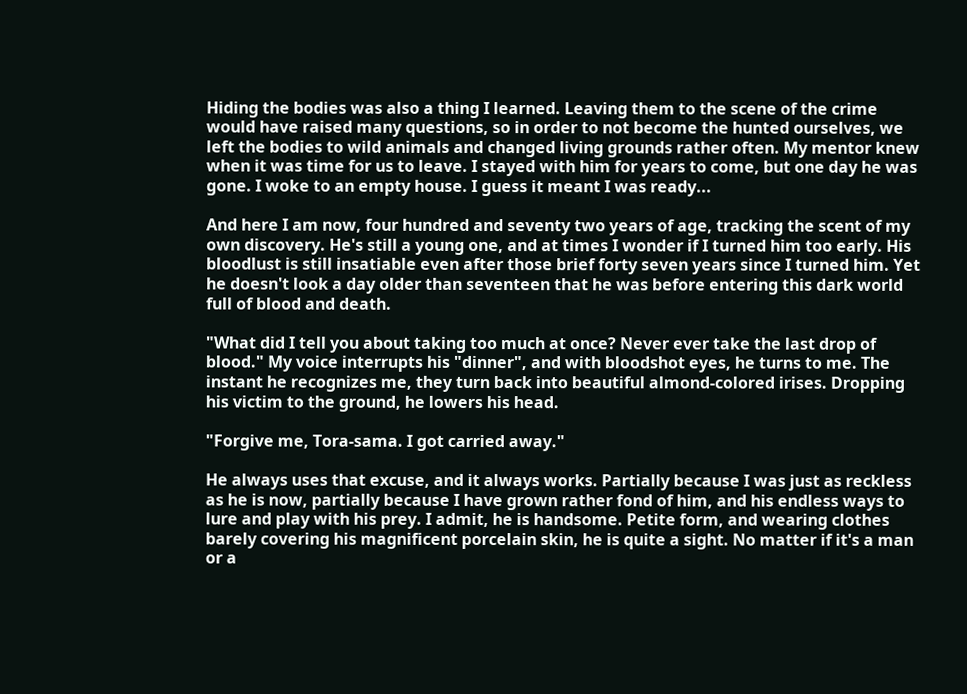Hiding the bodies was also a thing I learned. Leaving them to the scene of the crime would have raised many questions, so in order to not become the hunted ourselves, we left the bodies to wild animals and changed living grounds rather often. My mentor knew when it was time for us to leave. I stayed with him for years to come, but one day he was gone. I woke to an empty house. I guess it meant I was ready...

And here I am now, four hundred and seventy two years of age, tracking the scent of my own discovery. He's still a young one, and at times I wonder if I turned him too early. His bloodlust is still insatiable even after those brief forty seven years since I turned him. Yet he doesn't look a day older than seventeen that he was before entering this dark world full of blood and death.

"What did I tell you about taking too much at once? Never ever take the last drop of blood." My voice interrupts his "dinner", and with bloodshot eyes, he turns to me. The instant he recognizes me, they turn back into beautiful almond-colored irises. Dropping his victim to the ground, he lowers his head.

"Forgive me, Tora-sama. I got carried away."

He always uses that excuse, and it always works. Partially because I was just as reckless as he is now, partially because I have grown rather fond of him, and his endless ways to lure and play with his prey. I admit, he is handsome. Petite form, and wearing clothes barely covering his magnificent porcelain skin, he is quite a sight. No matter if it's a man or a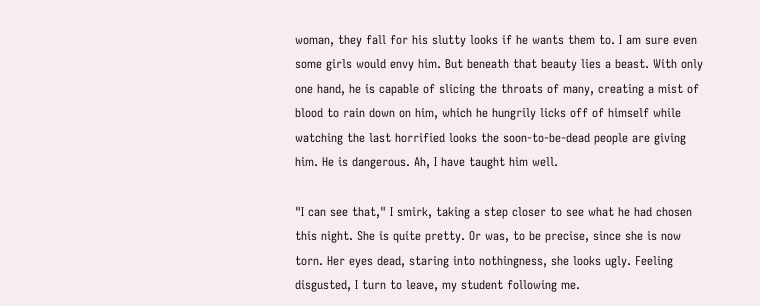woman, they fall for his slutty looks if he wants them to. I am sure even some girls would envy him. But beneath that beauty lies a beast. With only one hand, he is capable of slicing the throats of many, creating a mist of blood to rain down on him, which he hungrily licks off of himself while watching the last horrified looks the soon-to-be-dead people are giving him. He is dangerous. Ah, I have taught him well.

"I can see that," I smirk, taking a step closer to see what he had chosen this night. She is quite pretty. Or was, to be precise, since she is now torn. Her eyes dead, staring into nothingness, she looks ugly. Feeling disgusted, I turn to leave, my student following me.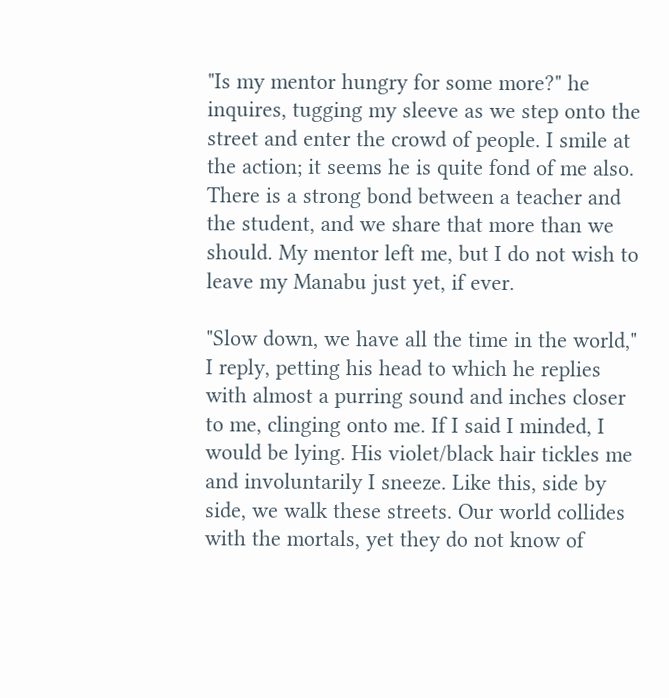"Is my mentor hungry for some more?" he inquires, tugging my sleeve as we step onto the street and enter the crowd of people. I smile at the action; it seems he is quite fond of me also. There is a strong bond between a teacher and the student, and we share that more than we should. My mentor left me, but I do not wish to leave my Manabu just yet, if ever.

"Slow down, we have all the time in the world," I reply, petting his head to which he replies with almost a purring sound and inches closer to me, clinging onto me. If I said I minded, I would be lying. His violet/black hair tickles me and involuntarily I sneeze. Like this, side by side, we walk these streets. Our world collides with the mortals, yet they do not know of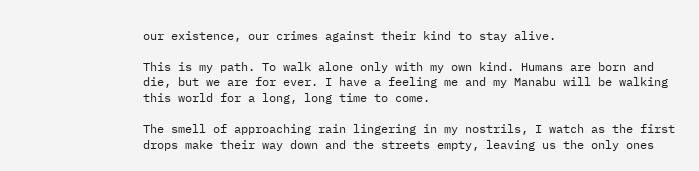our existence, our crimes against their kind to stay alive.

This is my path. To walk alone only with my own kind. Humans are born and die, but we are for ever. I have a feeling me and my Manabu will be walking this world for a long, long time to come.

The smell of approaching rain lingering in my nostrils, I watch as the first drops make their way down and the streets empty, leaving us the only ones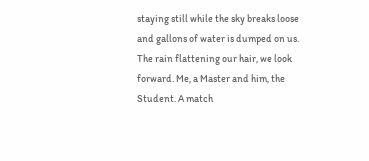staying still while the sky breaks loose and gallons of water is dumped on us. The rain flattening our hair, we look forward. Me, a Master and him, the Student. A match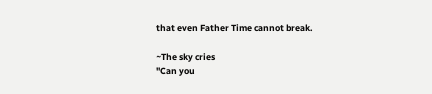that even Father Time cannot break.

~The sky cries
"Can you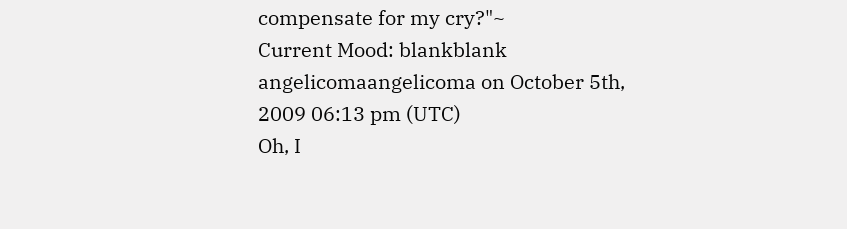compensate for my cry?"~
Current Mood: blankblank
angelicomaangelicoma on October 5th, 2009 06:13 pm (UTC)
Oh, I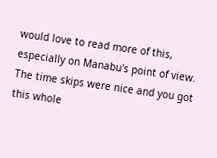would love to read more of this, especially on Manabu's point of view.
The time skips were nice and you got this whole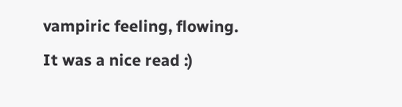vampiric feeling, flowing.
It was a nice read :)